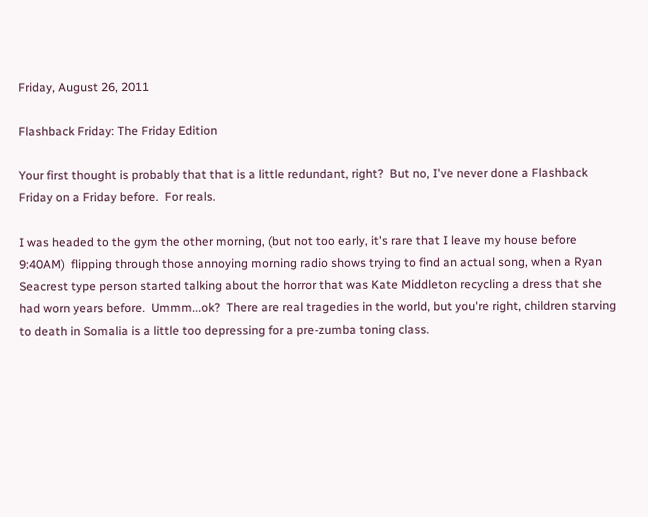Friday, August 26, 2011

Flashback Friday: The Friday Edition

Your first thought is probably that that is a little redundant, right?  But no, I've never done a Flashback Friday on a Friday before.  For reals.

I was headed to the gym the other morning, (but not too early, it's rare that I leave my house before 9:40AM)  flipping through those annoying morning radio shows trying to find an actual song, when a Ryan Seacrest type person started talking about the horror that was Kate Middleton recycling a dress that she had worn years before.  Ummm...ok?  There are real tragedies in the world, but you're right, children starving to death in Somalia is a little too depressing for a pre-zumba toning class.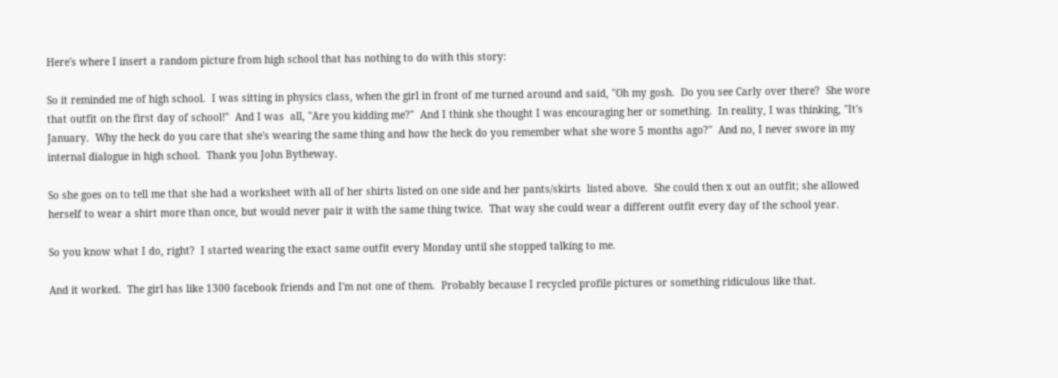Here's where I insert a random picture from high school that has nothing to do with this story:

So it reminded me of high school.  I was sitting in physics class, when the girl in front of me turned around and said, "Oh my gosh.  Do you see Carly over there?  She wore that outfit on the first day of school!"  And I was  all, "Are you kidding me?"  And I think she thought I was encouraging her or something.  In reality, I was thinking, "It's January.  Why the heck do you care that she's wearing the same thing and how the heck do you remember what she wore 5 months ago?"  And no, I never swore in my internal dialogue in high school.  Thank you John Bytheway.

So she goes on to tell me that she had a worksheet with all of her shirts listed on one side and her pants/skirts  listed above.  She could then x out an outfit; she allowed herself to wear a shirt more than once, but would never pair it with the same thing twice.  That way she could wear a different outfit every day of the school year.

So you know what I do, right?  I started wearing the exact same outfit every Monday until she stopped talking to me.

And it worked.  The girl has like 1300 facebook friends and I'm not one of them.  Probably because I recycled profile pictures or something ridiculous like that.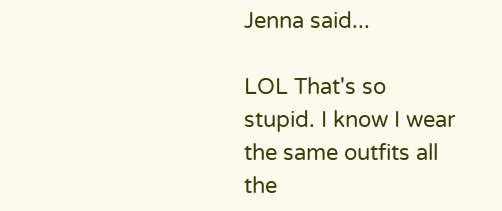Jenna said...

LOL That's so stupid. I know I wear the same outfits all the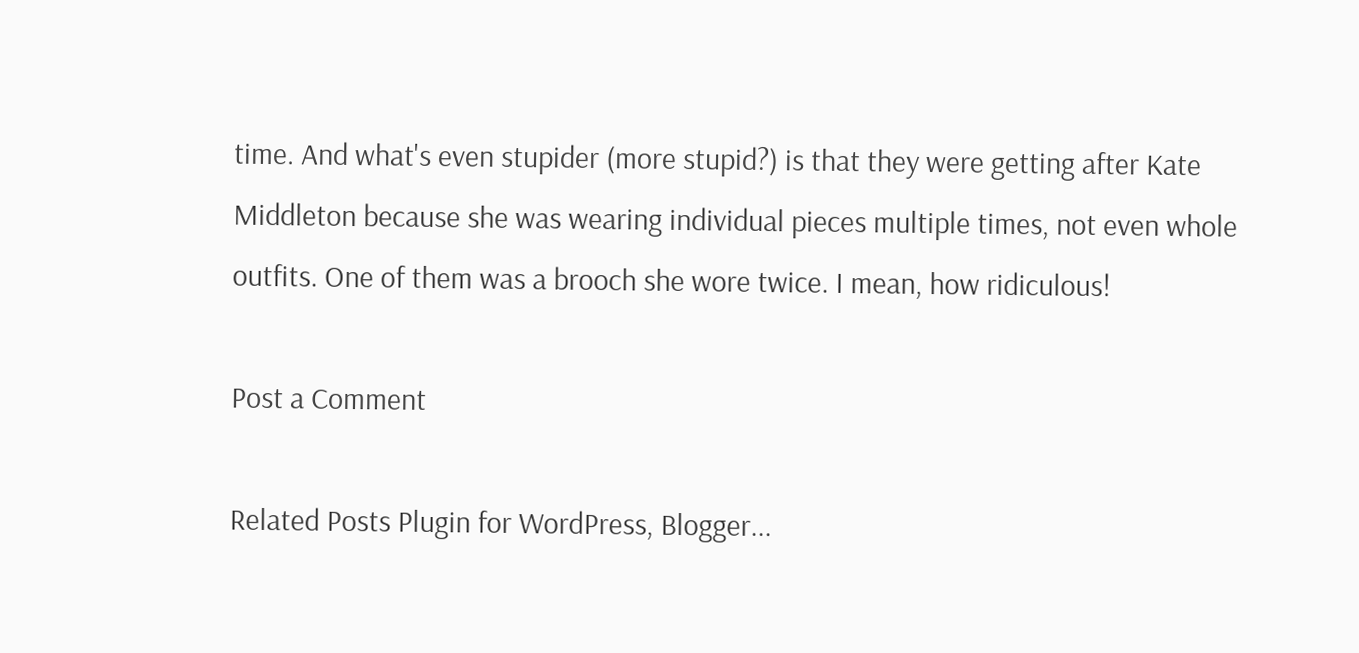time. And what's even stupider (more stupid?) is that they were getting after Kate Middleton because she was wearing individual pieces multiple times, not even whole outfits. One of them was a brooch she wore twice. I mean, how ridiculous!

Post a Comment

Related Posts Plugin for WordPress, Blogger...